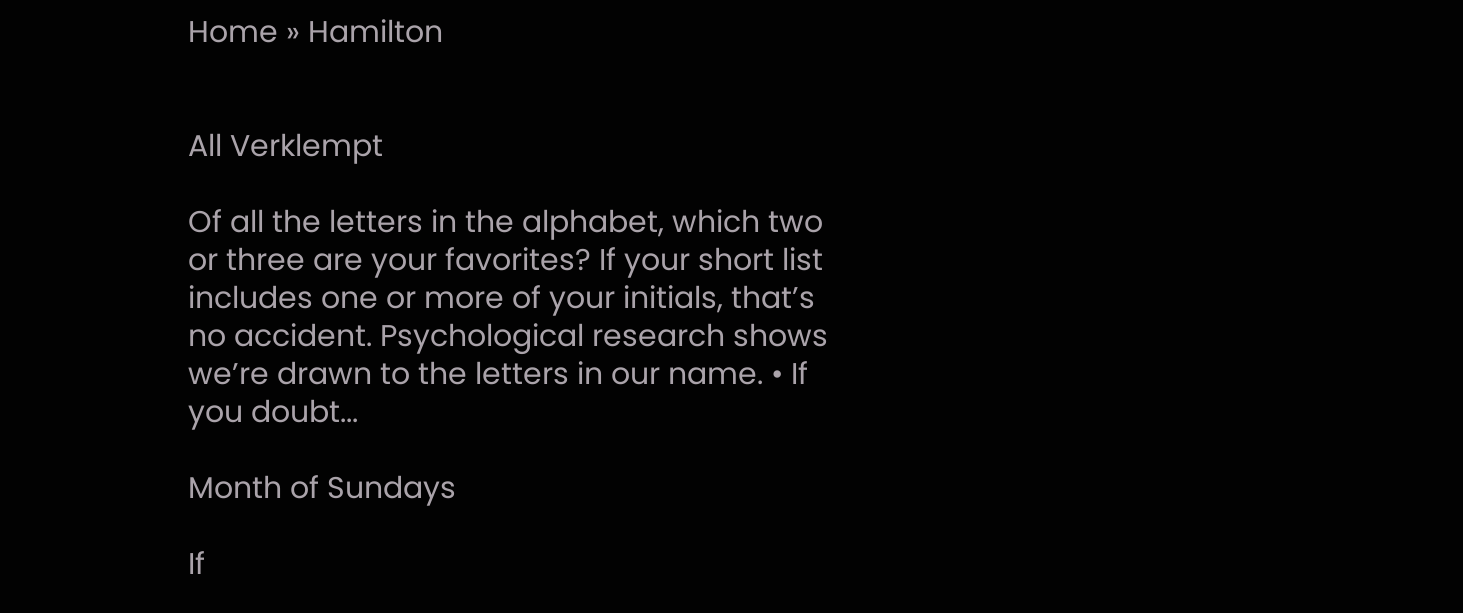Home » Hamilton


All Verklempt

Of all the letters in the alphabet, which two or three are your favorites? If your short list includes one or more of your initials, that’s no accident. Psychological research shows we’re drawn to the letters in our name. • If you doubt...

Month of Sundays

If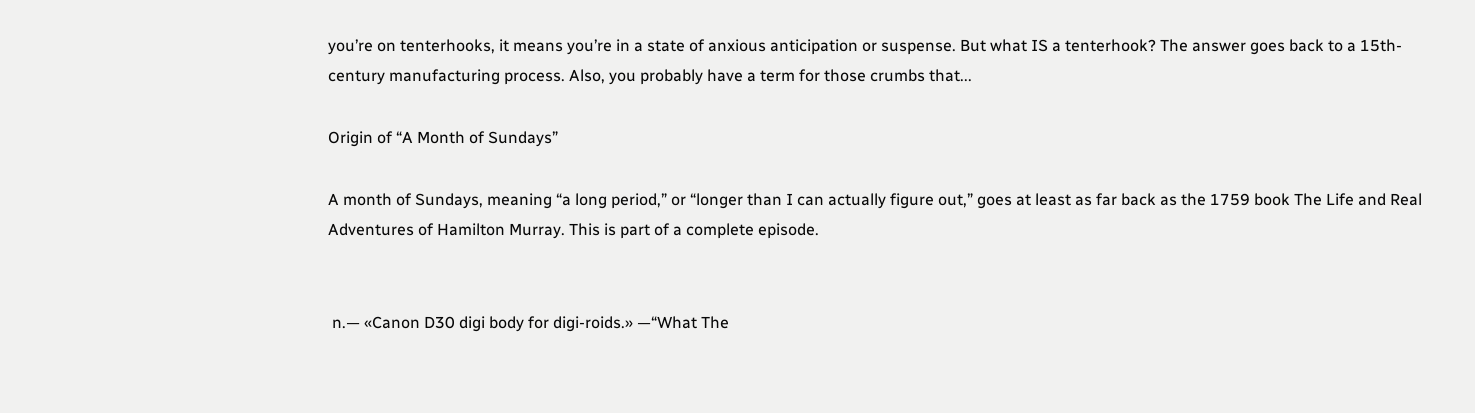you’re on tenterhooks, it means you’re in a state of anxious anticipation or suspense. But what IS a tenterhook? The answer goes back to a 15th-century manufacturing process. Also, you probably have a term for those crumbs that...

Origin of “A Month of Sundays”

A month of Sundays, meaning “a long period,” or “longer than I can actually figure out,” goes at least as far back as the 1759 book The Life and Real Adventures of Hamilton Murray. This is part of a complete episode.


 n.— «Canon D30 digi body for digi-roids.» —“What The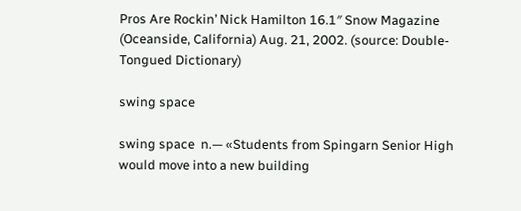Pros Are Rockin’ Nick Hamilton 16.1″ Snow Magazine (Oceanside, California) Aug. 21, 2002. (source: Double-Tongued Dictionary)

swing space

swing space  n.— «Students from Spingarn Senior High would move into a new building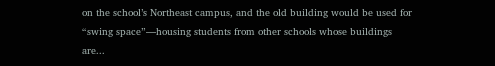on the school’s Northeast campus, and the old building would be used for “swing space”—housing students from other schools whose buildings are...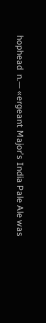hophead  n.— «ergeant Major’s India Pale Ale was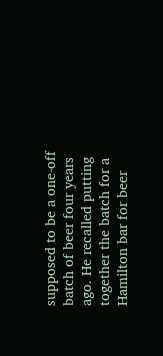supposed to be a one-off batch of beer four years ago. He recalled putting together the batch for a Hamilton bar for beer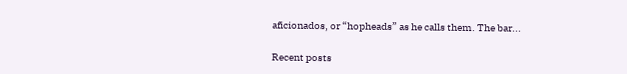aficionados, or “hopheads” as he calls them. The bar...

Recent posts